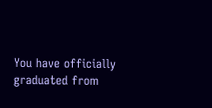You have officially graduated from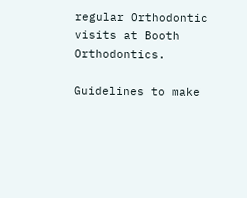regular Orthodontic visits at Booth Orthodontics.

Guidelines to make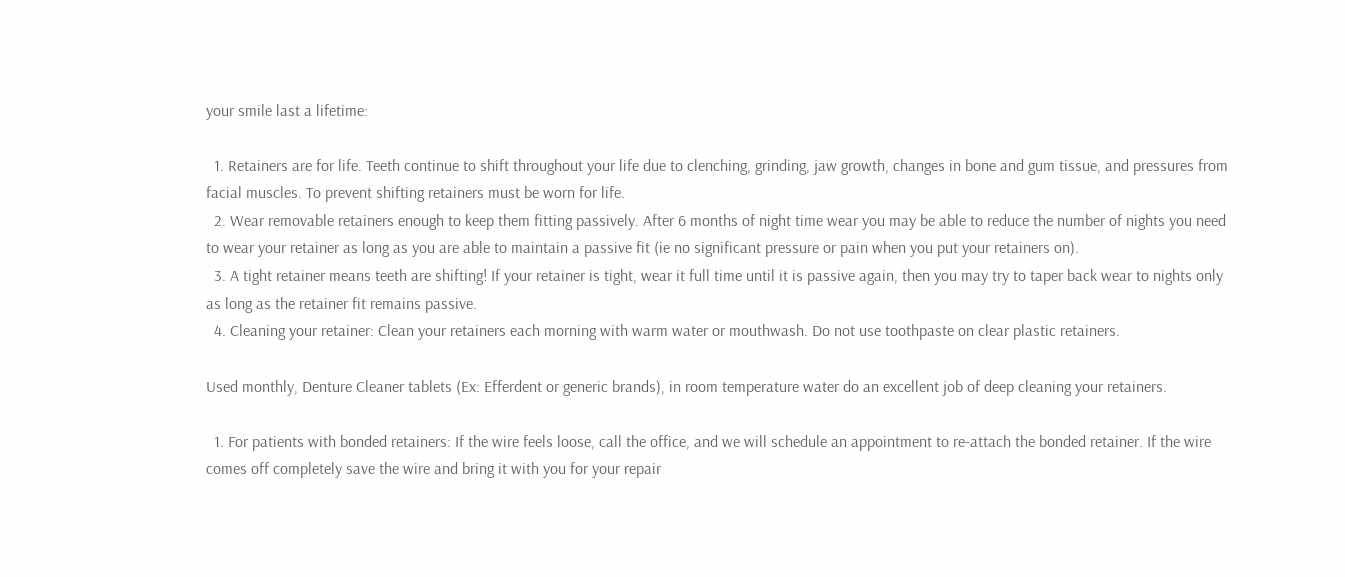your smile last a lifetime:

  1. Retainers are for life. Teeth continue to shift throughout your life due to clenching, grinding, jaw growth, changes in bone and gum tissue, and pressures from facial muscles. To prevent shifting retainers must be worn for life.
  2. Wear removable retainers enough to keep them fitting passively. After 6 months of night time wear you may be able to reduce the number of nights you need to wear your retainer as long as you are able to maintain a passive fit (ie no significant pressure or pain when you put your retainers on).
  3. A tight retainer means teeth are shifting! If your retainer is tight, wear it full time until it is passive again, then you may try to taper back wear to nights only as long as the retainer fit remains passive.
  4. Cleaning your retainer: Clean your retainers each morning with warm water or mouthwash. Do not use toothpaste on clear plastic retainers.

Used monthly, Denture Cleaner tablets (Ex: Efferdent or generic brands), in room temperature water do an excellent job of deep cleaning your retainers.

  1. For patients with bonded retainers: If the wire feels loose, call the office, and we will schedule an appointment to re-attach the bonded retainer. If the wire comes off completely save the wire and bring it with you for your repair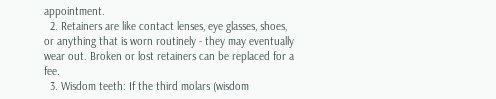appointment.
  2. Retainers are like contact lenses, eye glasses, shoes, or anything that is worn routinely - they may eventually wear out. Broken or lost retainers can be replaced for a fee.
  3. Wisdom teeth: If the third molars (wisdom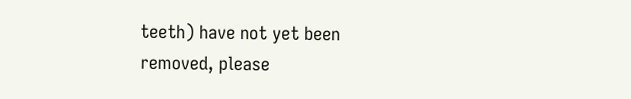teeth) have not yet been removed, please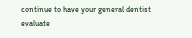continue to have your general dentist evaluate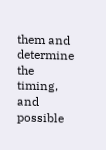them and determine the timing, and possible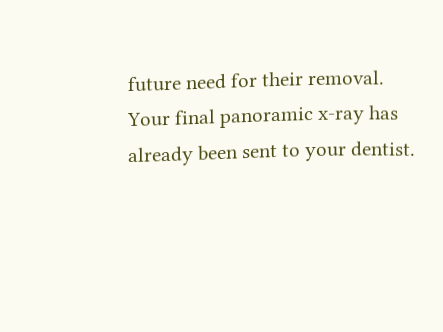future need for their removal. Your final panoramic x-ray has already been sent to your dentist.